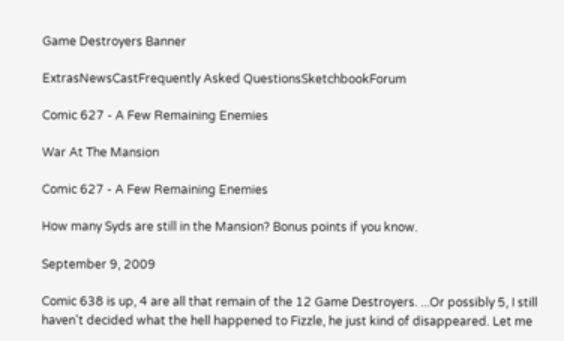Game Destroyers Banner

ExtrasNewsCastFrequently Asked QuestionsSketchbookForum

Comic 627 - A Few Remaining Enemies

War At The Mansion

Comic 627 - A Few Remaining Enemies

How many Syds are still in the Mansion? Bonus points if you know.

September 9, 2009

Comic 638 is up, 4 are all that remain of the 12 Game Destroyers. ...Or possibly 5, I still haven't decided what the hell happened to Fizzle, he just kind of disappeared. Let me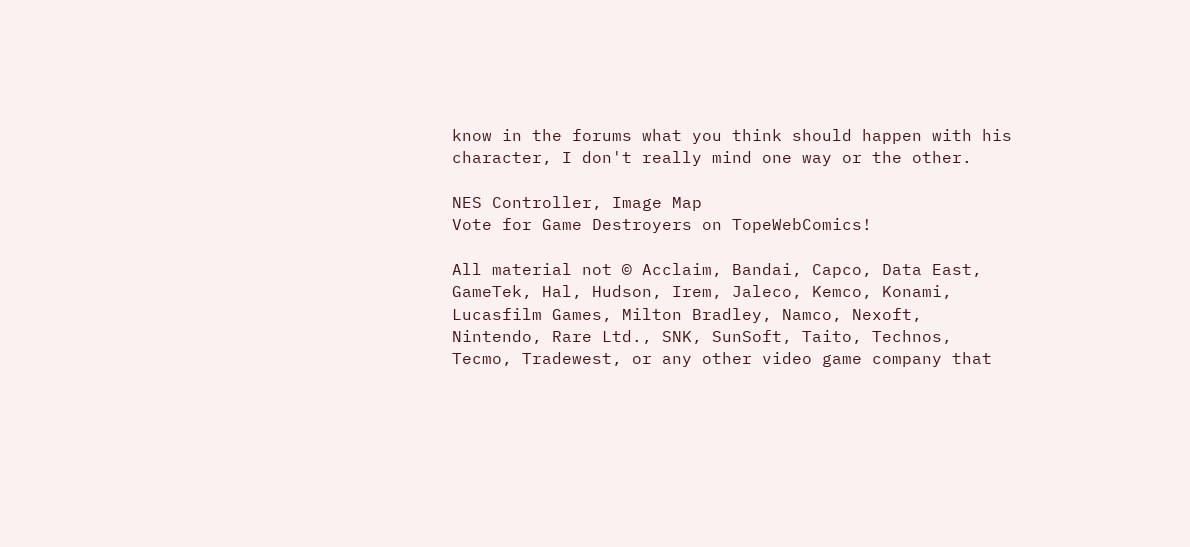know in the forums what you think should happen with his character, I don't really mind one way or the other.

NES Controller, Image Map
Vote for Game Destroyers on TopeWebComics!

All material not © Acclaim, Bandai, Capco, Data East, GameTek, Hal, Hudson, Irem, Jaleco, Kemco, Konami, Lucasfilm Games, Milton Bradley, Namco, Nexoft, Nintendo, Rare Ltd., SNK, SunSoft, Taito, Technos, Tecmo, Tradewest, or any other video game company that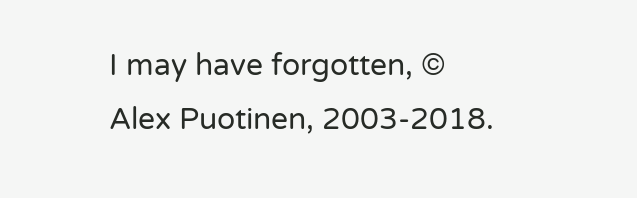I may have forgotten, © Alex Puotinen, 2003-2018.